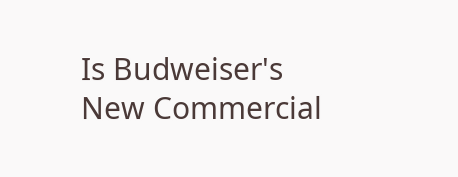Is Budweiser's New Commercial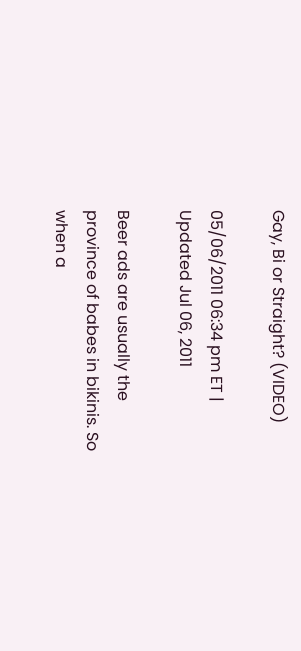Gay, Bi or Straight? (VIDEO)

05/06/2011 06:34 pm ET | Updated Jul 06, 2011

Beer ads are usually the province of babes in bikinis. So when a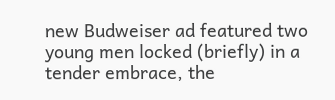new Budweiser ad featured two young men locked (briefly) in a tender embrace, the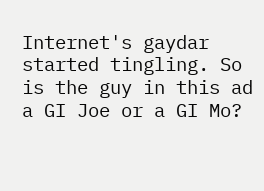Internet's gaydar started tingling. So is the guy in this ad a GI Joe or a GI Mo?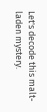Let's decode this malt-laden mystery.